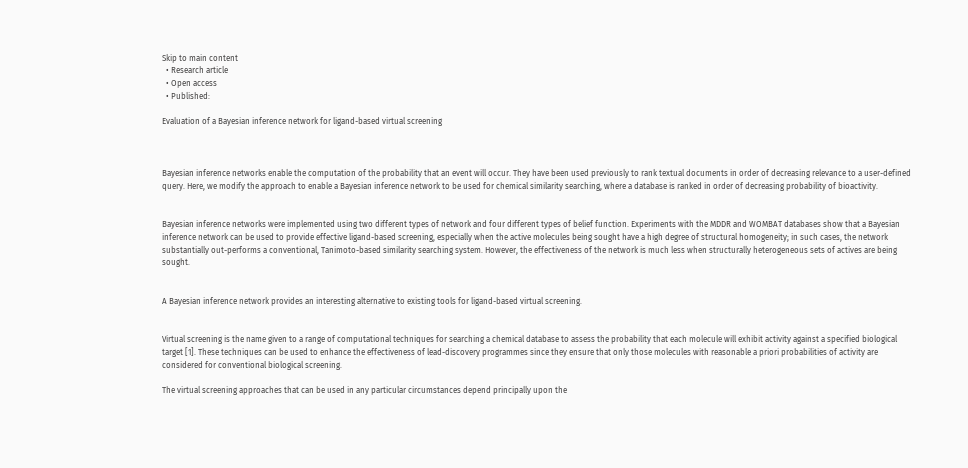Skip to main content
  • Research article
  • Open access
  • Published:

Evaluation of a Bayesian inference network for ligand-based virtual screening



Bayesian inference networks enable the computation of the probability that an event will occur. They have been used previously to rank textual documents in order of decreasing relevance to a user-defined query. Here, we modify the approach to enable a Bayesian inference network to be used for chemical similarity searching, where a database is ranked in order of decreasing probability of bioactivity.


Bayesian inference networks were implemented using two different types of network and four different types of belief function. Experiments with the MDDR and WOMBAT databases show that a Bayesian inference network can be used to provide effective ligand-based screening, especially when the active molecules being sought have a high degree of structural homogeneity; in such cases, the network substantially out-performs a conventional, Tanimoto-based similarity searching system. However, the effectiveness of the network is much less when structurally heterogeneous sets of actives are being sought.


A Bayesian inference network provides an interesting alternative to existing tools for ligand-based virtual screening.


Virtual screening is the name given to a range of computational techniques for searching a chemical database to assess the probability that each molecule will exhibit activity against a specified biological target [1]. These techniques can be used to enhance the effectiveness of lead-discovery programmes since they ensure that only those molecules with reasonable a priori probabilities of activity are considered for conventional biological screening.

The virtual screening approaches that can be used in any particular circumstances depend principally upon the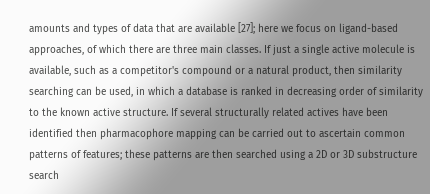amounts and types of data that are available [27]; here we focus on ligand-based approaches, of which there are three main classes. If just a single active molecule is available, such as a competitor's compound or a natural product, then similarity searching can be used, in which a database is ranked in decreasing order of similarity to the known active structure. If several structurally related actives have been identified then pharmacophore mapping can be carried out to ascertain common patterns of features; these patterns are then searched using a 2D or 3D substructure search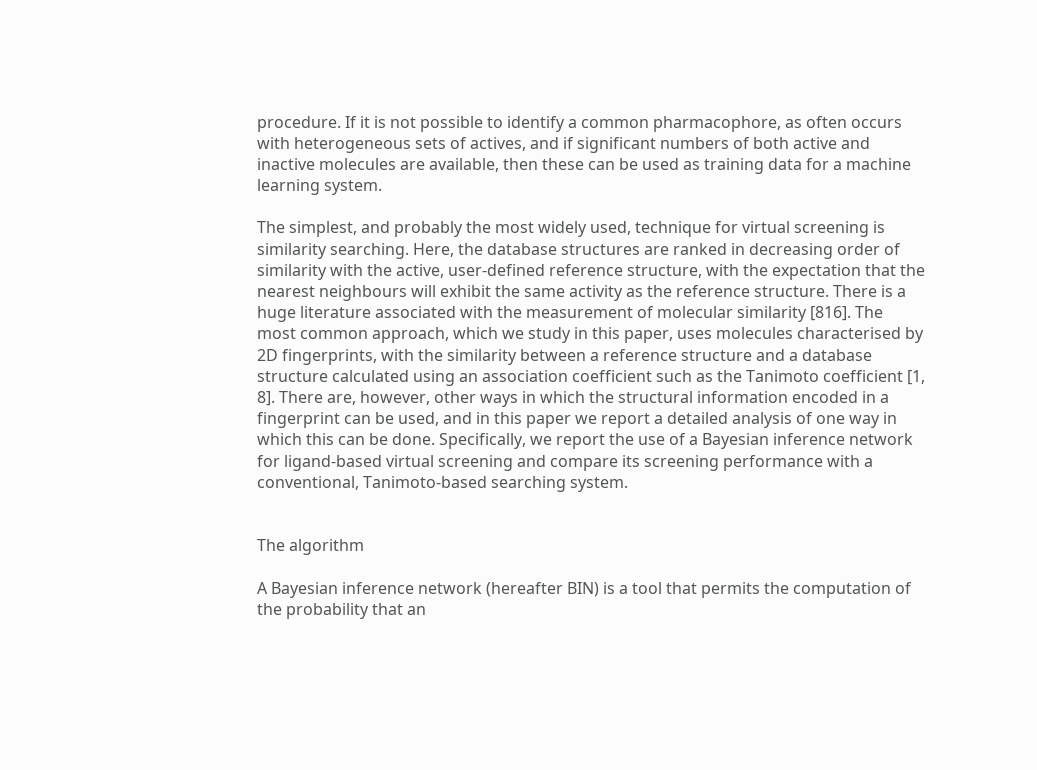procedure. If it is not possible to identify a common pharmacophore, as often occurs with heterogeneous sets of actives, and if significant numbers of both active and inactive molecules are available, then these can be used as training data for a machine learning system.

The simplest, and probably the most widely used, technique for virtual screening is similarity searching. Here, the database structures are ranked in decreasing order of similarity with the active, user-defined reference structure, with the expectation that the nearest neighbours will exhibit the same activity as the reference structure. There is a huge literature associated with the measurement of molecular similarity [816]. The most common approach, which we study in this paper, uses molecules characterised by 2D fingerprints, with the similarity between a reference structure and a database structure calculated using an association coefficient such as the Tanimoto coefficient [1, 8]. There are, however, other ways in which the structural information encoded in a fingerprint can be used, and in this paper we report a detailed analysis of one way in which this can be done. Specifically, we report the use of a Bayesian inference network for ligand-based virtual screening and compare its screening performance with a conventional, Tanimoto-based searching system.


The algorithm

A Bayesian inference network (hereafter BIN) is a tool that permits the computation of the probability that an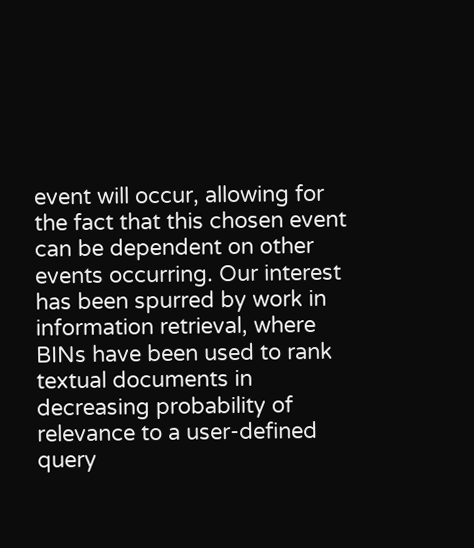event will occur, allowing for the fact that this chosen event can be dependent on other events occurring. Our interest has been spurred by work in information retrieval, where BINs have been used to rank textual documents in decreasing probability of relevance to a user-defined query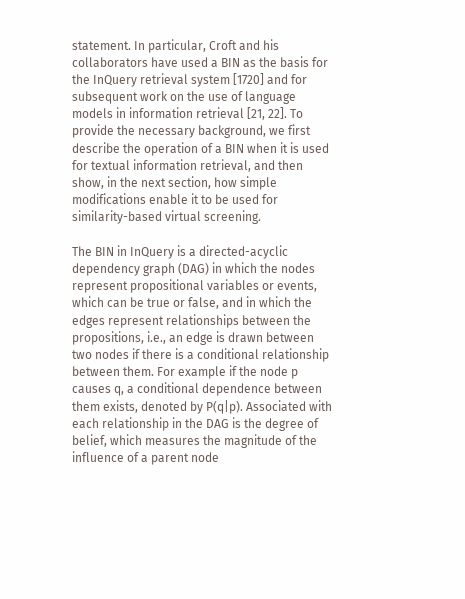statement. In particular, Croft and his collaborators have used a BIN as the basis for the InQuery retrieval system [1720] and for subsequent work on the use of language models in information retrieval [21, 22]. To provide the necessary background, we first describe the operation of a BIN when it is used for textual information retrieval, and then show, in the next section, how simple modifications enable it to be used for similarity-based virtual screening.

The BIN in InQuery is a directed-acyclic dependency graph (DAG) in which the nodes represent propositional variables or events, which can be true or false, and in which the edges represent relationships between the propositions, i.e., an edge is drawn between two nodes if there is a conditional relationship between them. For example if the node p causes q, a conditional dependence between them exists, denoted by P(q|p). Associated with each relationship in the DAG is the degree of belief, which measures the magnitude of the influence of a parent node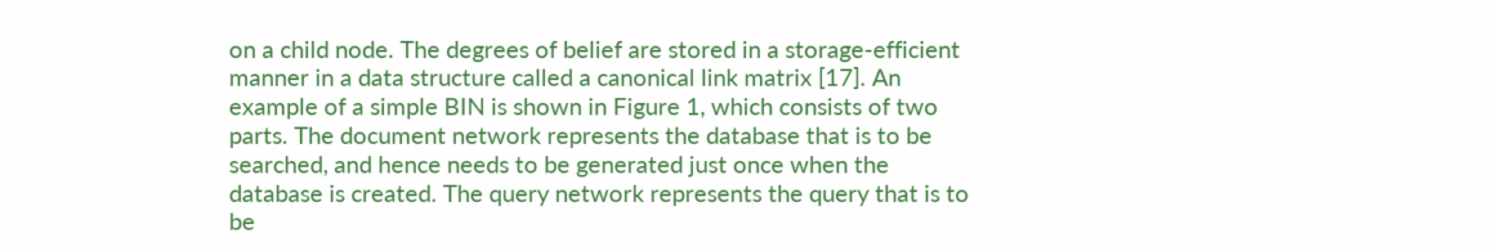on a child node. The degrees of belief are stored in a storage-efficient manner in a data structure called a canonical link matrix [17]. An example of a simple BIN is shown in Figure 1, which consists of two parts. The document network represents the database that is to be searched, and hence needs to be generated just once when the database is created. The query network represents the query that is to be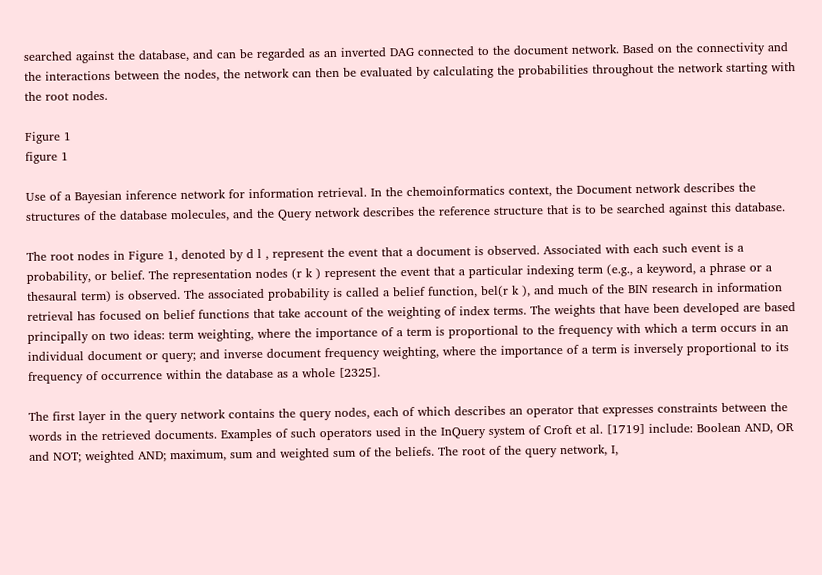searched against the database, and can be regarded as an inverted DAG connected to the document network. Based on the connectivity and the interactions between the nodes, the network can then be evaluated by calculating the probabilities throughout the network starting with the root nodes.

Figure 1
figure 1

Use of a Bayesian inference network for information retrieval. In the chemoinformatics context, the Document network describes the structures of the database molecules, and the Query network describes the reference structure that is to be searched against this database.

The root nodes in Figure 1, denoted by d l , represent the event that a document is observed. Associated with each such event is a probability, or belief. The representation nodes (r k ) represent the event that a particular indexing term (e.g., a keyword, a phrase or a thesaural term) is observed. The associated probability is called a belief function, bel(r k ), and much of the BIN research in information retrieval has focused on belief functions that take account of the weighting of index terms. The weights that have been developed are based principally on two ideas: term weighting, where the importance of a term is proportional to the frequency with which a term occurs in an individual document or query; and inverse document frequency weighting, where the importance of a term is inversely proportional to its frequency of occurrence within the database as a whole [2325].

The first layer in the query network contains the query nodes, each of which describes an operator that expresses constraints between the words in the retrieved documents. Examples of such operators used in the InQuery system of Croft et al. [1719] include: Boolean AND, OR and NOT; weighted AND; maximum, sum and weighted sum of the beliefs. The root of the query network, I,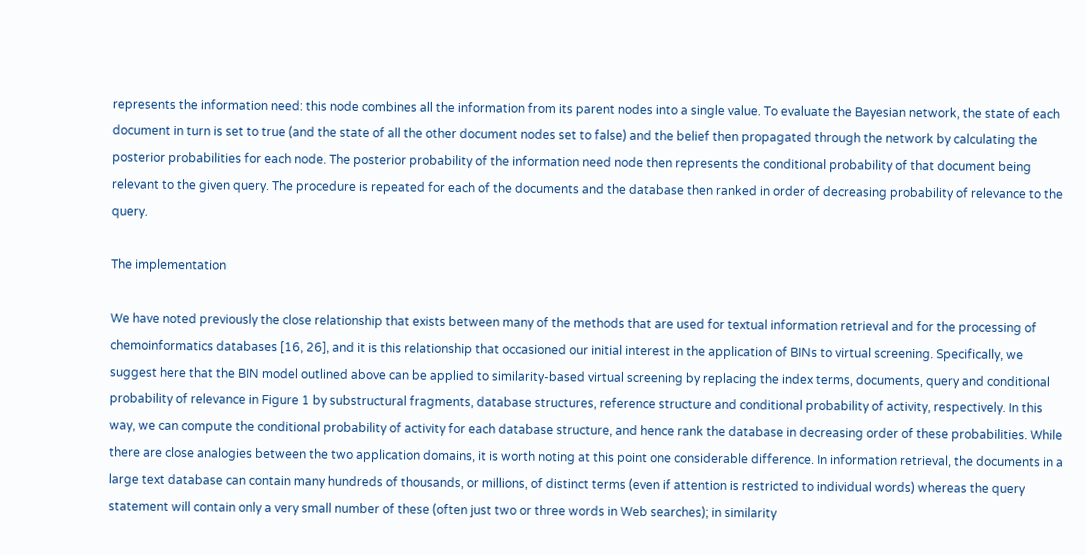represents the information need: this node combines all the information from its parent nodes into a single value. To evaluate the Bayesian network, the state of each document in turn is set to true (and the state of all the other document nodes set to false) and the belief then propagated through the network by calculating the posterior probabilities for each node. The posterior probability of the information need node then represents the conditional probability of that document being relevant to the given query. The procedure is repeated for each of the documents and the database then ranked in order of decreasing probability of relevance to the query.

The implementation

We have noted previously the close relationship that exists between many of the methods that are used for textual information retrieval and for the processing of chemoinformatics databases [16, 26], and it is this relationship that occasioned our initial interest in the application of BINs to virtual screening. Specifically, we suggest here that the BIN model outlined above can be applied to similarity-based virtual screening by replacing the index terms, documents, query and conditional probability of relevance in Figure 1 by substructural fragments, database structures, reference structure and conditional probability of activity, respectively. In this way, we can compute the conditional probability of activity for each database structure, and hence rank the database in decreasing order of these probabilities. While there are close analogies between the two application domains, it is worth noting at this point one considerable difference. In information retrieval, the documents in a large text database can contain many hundreds of thousands, or millions, of distinct terms (even if attention is restricted to individual words) whereas the query statement will contain only a very small number of these (often just two or three words in Web searches); in similarity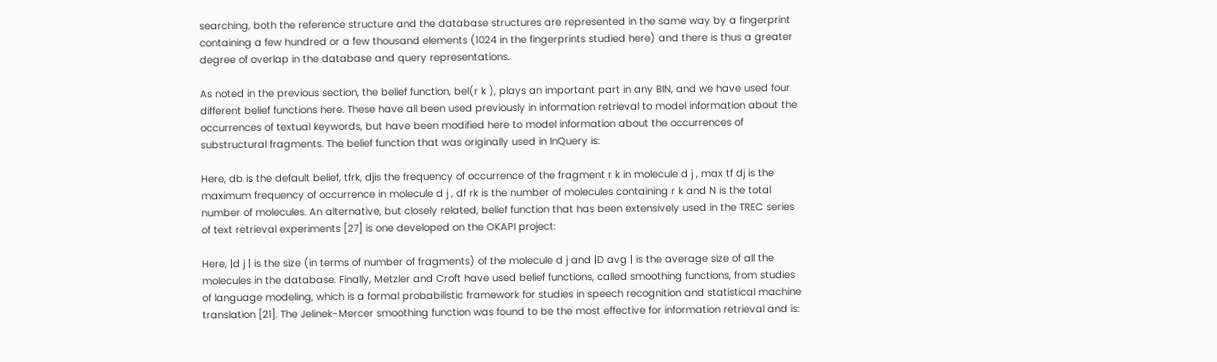searching, both the reference structure and the database structures are represented in the same way by a fingerprint containing a few hundred or a few thousand elements (1024 in the fingerprints studied here) and there is thus a greater degree of overlap in the database and query representations.

As noted in the previous section, the belief function, bel(r k ), plays an important part in any BIN, and we have used four different belief functions here. These have all been used previously in information retrieval to model information about the occurrences of textual keywords, but have been modified here to model information about the occurrences of substructural fragments. The belief function that was originally used in InQuery is:

Here, db is the default belief, tfrk, djis the frequency of occurrence of the fragment r k in molecule d j , max tf dj is the maximum frequency of occurrence in molecule d j , df rk is the number of molecules containing r k and N is the total number of molecules. An alternative, but closely related, belief function that has been extensively used in the TREC series of text retrieval experiments [27] is one developed on the OKAPI project:

Here, |d j | is the size (in terms of number of fragments) of the molecule d j and |D avg | is the average size of all the molecules in the database. Finally, Metzler and Croft have used belief functions, called smoothing functions, from studies of language modeling, which is a formal probabilistic framework for studies in speech recognition and statistical machine translation [21]. The Jelinek-Mercer smoothing function was found to be the most effective for information retrieval and is: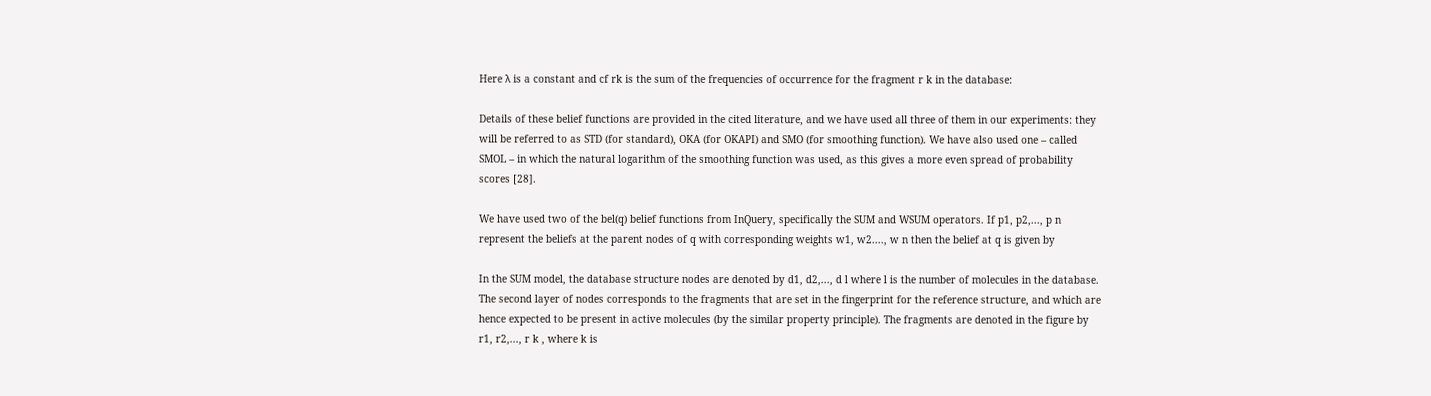Here λ is a constant and cf rk is the sum of the frequencies of occurrence for the fragment r k in the database:

Details of these belief functions are provided in the cited literature, and we have used all three of them in our experiments: they will be referred to as STD (for standard), OKA (for OKAPI) and SMO (for smoothing function). We have also used one – called SMOL – in which the natural logarithm of the smoothing function was used, as this gives a more even spread of probability scores [28].

We have used two of the bel(q) belief functions from InQuery, specifically the SUM and WSUM operators. If p1, p2,..., p n represent the beliefs at the parent nodes of q with corresponding weights w1, w2...., w n then the belief at q is given by

In the SUM model, the database structure nodes are denoted by d1, d2,..., d l where l is the number of molecules in the database. The second layer of nodes corresponds to the fragments that are set in the fingerprint for the reference structure, and which are hence expected to be present in active molecules (by the similar property principle). The fragments are denoted in the figure by r1, r2,..., r k , where k is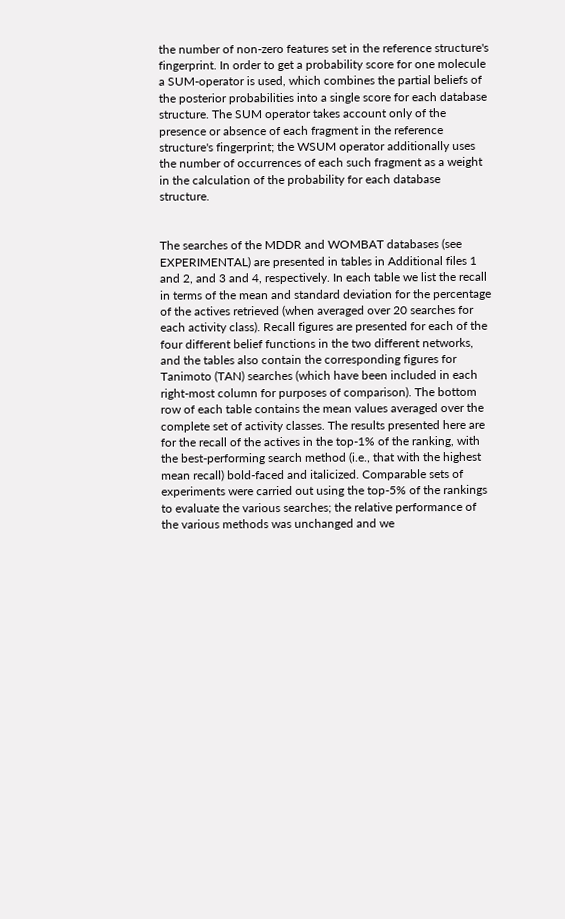the number of non-zero features set in the reference structure's fingerprint. In order to get a probability score for one molecule a SUM-operator is used, which combines the partial beliefs of the posterior probabilities into a single score for each database structure. The SUM operator takes account only of the presence or absence of each fragment in the reference structure's fingerprint; the WSUM operator additionally uses the number of occurrences of each such fragment as a weight in the calculation of the probability for each database structure.


The searches of the MDDR and WOMBAT databases (see EXPERIMENTAL) are presented in tables in Additional files 1 and 2, and 3 and 4, respectively. In each table we list the recall in terms of the mean and standard deviation for the percentage of the actives retrieved (when averaged over 20 searches for each activity class). Recall figures are presented for each of the four different belief functions in the two different networks, and the tables also contain the corresponding figures for Tanimoto (TAN) searches (which have been included in each right-most column for purposes of comparison). The bottom row of each table contains the mean values averaged over the complete set of activity classes. The results presented here are for the recall of the actives in the top-1% of the ranking, with the best-performing search method (i.e., that with the highest mean recall) bold-faced and italicized. Comparable sets of experiments were carried out using the top-5% of the rankings to evaluate the various searches; the relative performance of the various methods was unchanged and we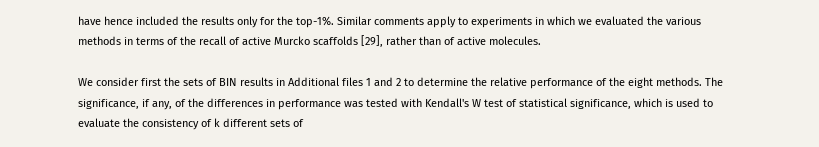have hence included the results only for the top-1%. Similar comments apply to experiments in which we evaluated the various methods in terms of the recall of active Murcko scaffolds [29], rather than of active molecules.

We consider first the sets of BIN results in Additional files 1 and 2 to determine the relative performance of the eight methods. The significance, if any, of the differences in performance was tested with Kendall's W test of statistical significance, which is used to evaluate the consistency of k different sets of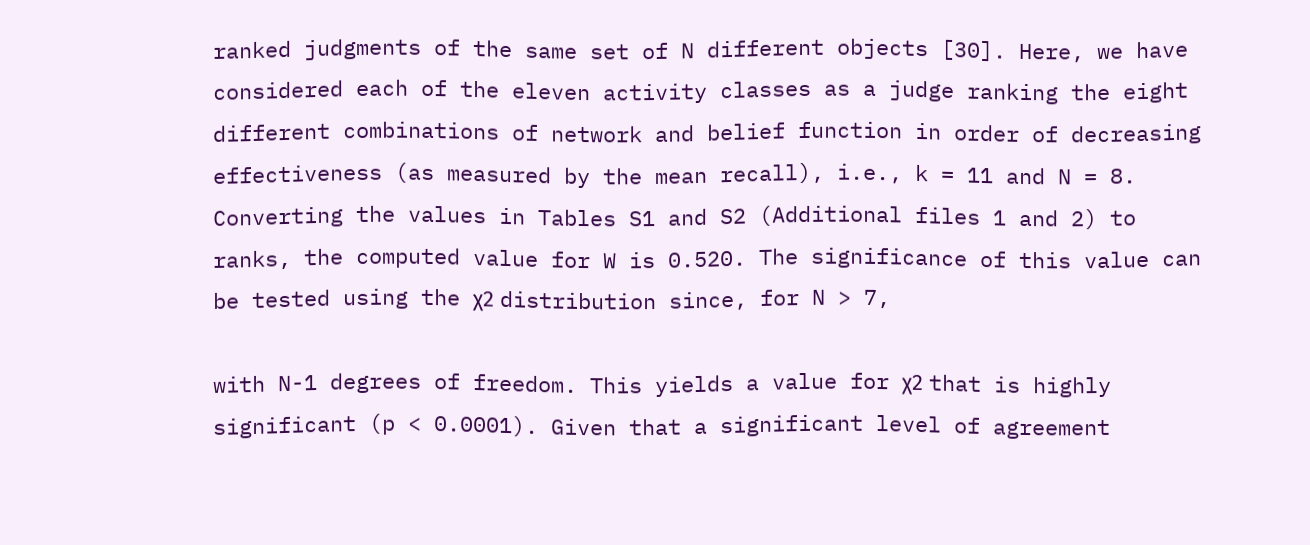ranked judgments of the same set of N different objects [30]. Here, we have considered each of the eleven activity classes as a judge ranking the eight different combinations of network and belief function in order of decreasing effectiveness (as measured by the mean recall), i.e., k = 11 and N = 8. Converting the values in Tables S1 and S2 (Additional files 1 and 2) to ranks, the computed value for W is 0.520. The significance of this value can be tested using the χ2 distribution since, for N > 7,

with N-1 degrees of freedom. This yields a value for χ2 that is highly significant (p < 0.0001). Given that a significant level of agreement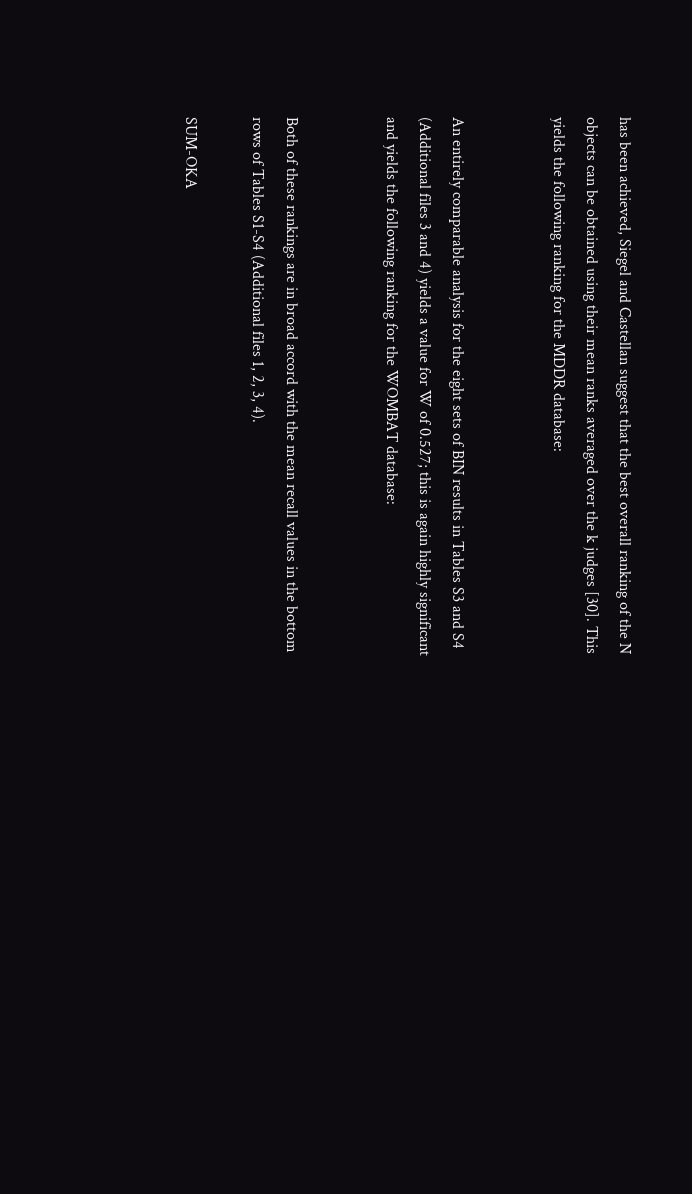has been achieved, Siegel and Castellan suggest that the best overall ranking of the N objects can be obtained using their mean ranks averaged over the k judges [30]. This yields the following ranking for the MDDR database:


An entirely comparable analysis for the eight sets of BIN results in Tables S3 and S4 (Additional files 3 and 4) yields a value for W of 0.527; this is again highly significant and yields the following ranking for the WOMBAT database:


Both of these rankings are in broad accord with the mean recall values in the bottom rows of Tables S1-S4 (Additional files 1, 2, 3, 4).

SUM-OKA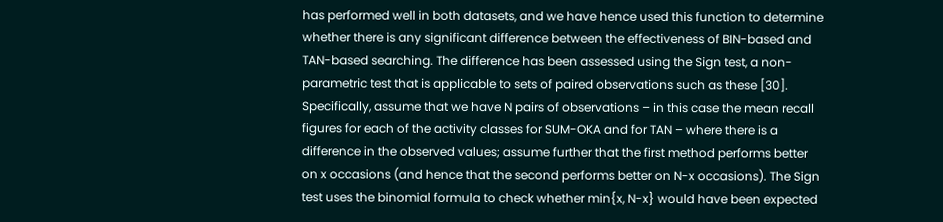has performed well in both datasets, and we have hence used this function to determine whether there is any significant difference between the effectiveness of BIN-based and TAN-based searching. The difference has been assessed using the Sign test, a non-parametric test that is applicable to sets of paired observations such as these [30]. Specifically, assume that we have N pairs of observations – in this case the mean recall figures for each of the activity classes for SUM-OKA and for TAN – where there is a difference in the observed values; assume further that the first method performs better on x occasions (and hence that the second performs better on N-x occasions). The Sign test uses the binomial formula to check whether min{x, N-x} would have been expected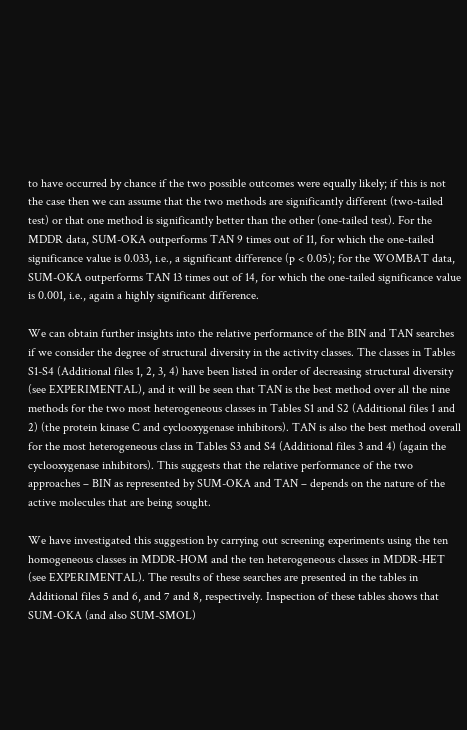to have occurred by chance if the two possible outcomes were equally likely; if this is not the case then we can assume that the two methods are significantly different (two-tailed test) or that one method is significantly better than the other (one-tailed test). For the MDDR data, SUM-OKA outperforms TAN 9 times out of 11, for which the one-tailed significance value is 0.033, i.e., a significant difference (p < 0.05); for the WOMBAT data, SUM-OKA outperforms TAN 13 times out of 14, for which the one-tailed significance value is 0.001, i.e., again a highly significant difference.

We can obtain further insights into the relative performance of the BIN and TAN searches if we consider the degree of structural diversity in the activity classes. The classes in Tables S1-S4 (Additional files 1, 2, 3, 4) have been listed in order of decreasing structural diversity (see EXPERIMENTAL), and it will be seen that TAN is the best method over all the nine methods for the two most heterogeneous classes in Tables S1 and S2 (Additional files 1 and 2) (the protein kinase C and cyclooxygenase inhibitors). TAN is also the best method overall for the most heterogeneous class in Tables S3 and S4 (Additional files 3 and 4) (again the cyclooxygenase inhibitors). This suggests that the relative performance of the two approaches – BIN as represented by SUM-OKA and TAN – depends on the nature of the active molecules that are being sought.

We have investigated this suggestion by carrying out screening experiments using the ten homogeneous classes in MDDR-HOM and the ten heterogeneous classes in MDDR-HET (see EXPERIMENTAL). The results of these searches are presented in the tables in Additional files 5 and 6, and 7 and 8, respectively. Inspection of these tables shows that SUM-OKA (and also SUM-SMOL)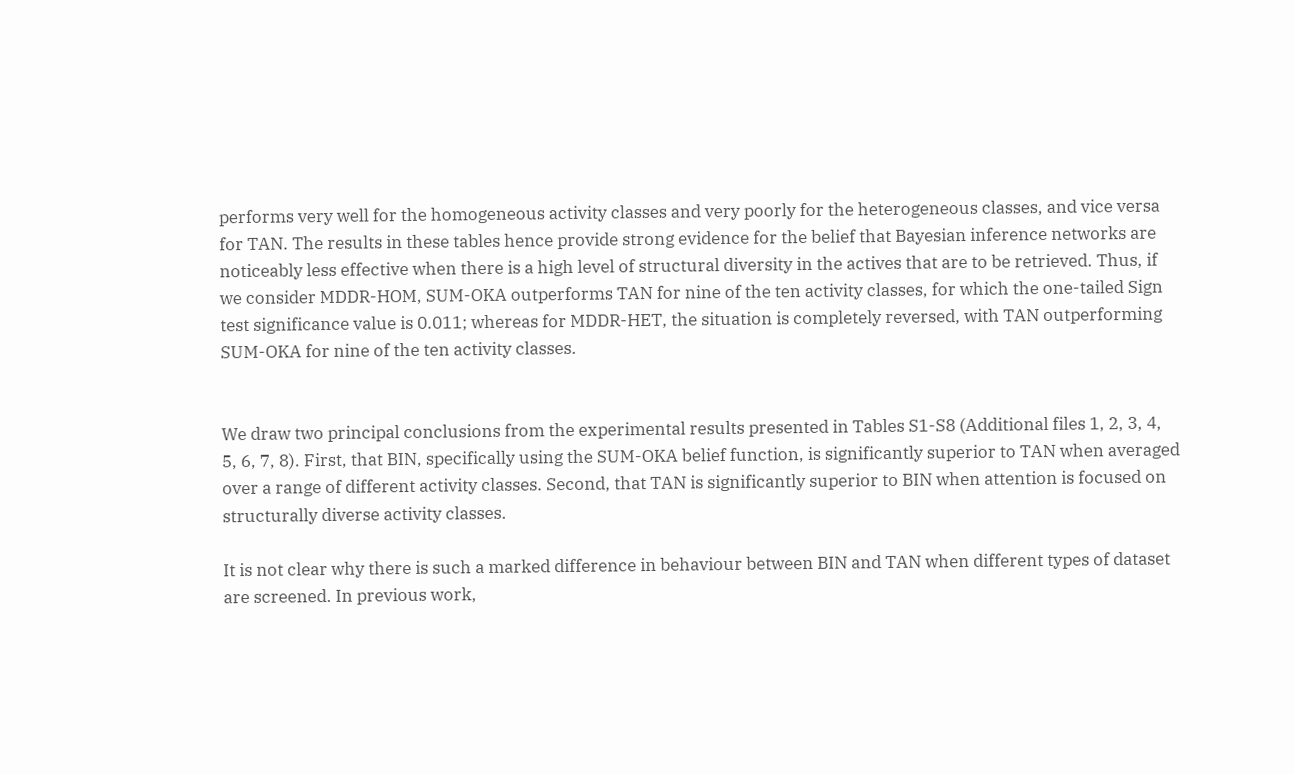performs very well for the homogeneous activity classes and very poorly for the heterogeneous classes, and vice versa for TAN. The results in these tables hence provide strong evidence for the belief that Bayesian inference networks are noticeably less effective when there is a high level of structural diversity in the actives that are to be retrieved. Thus, if we consider MDDR-HOM, SUM-OKA outperforms TAN for nine of the ten activity classes, for which the one-tailed Sign test significance value is 0.011; whereas for MDDR-HET, the situation is completely reversed, with TAN outperforming SUM-OKA for nine of the ten activity classes.


We draw two principal conclusions from the experimental results presented in Tables S1-S8 (Additional files 1, 2, 3, 4, 5, 6, 7, 8). First, that BIN, specifically using the SUM-OKA belief function, is significantly superior to TAN when averaged over a range of different activity classes. Second, that TAN is significantly superior to BIN when attention is focused on structurally diverse activity classes.

It is not clear why there is such a marked difference in behaviour between BIN and TAN when different types of dataset are screened. In previous work,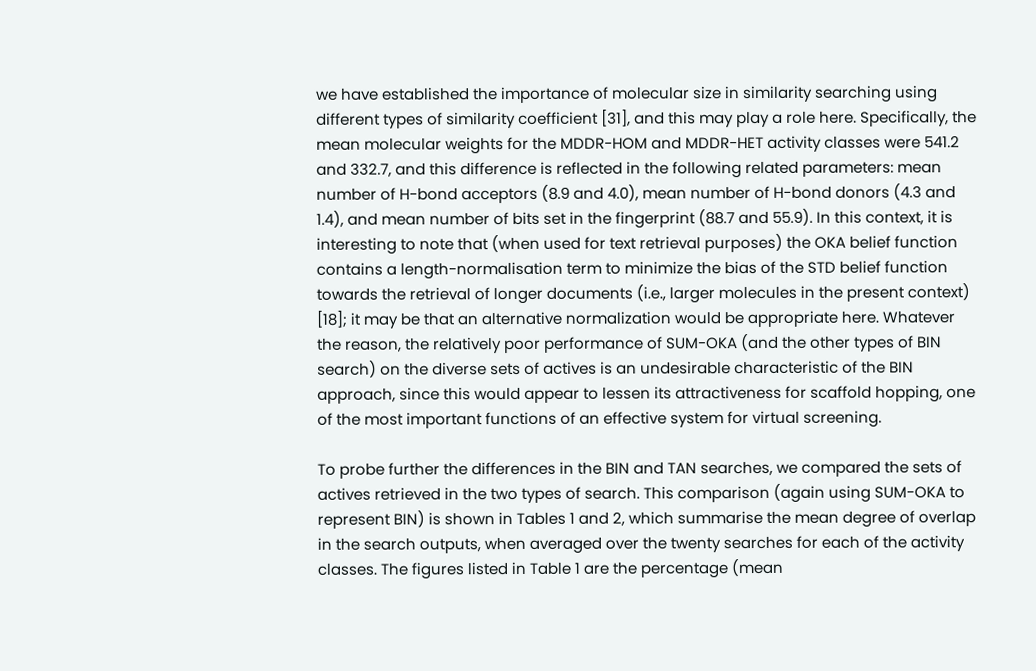we have established the importance of molecular size in similarity searching using different types of similarity coefficient [31], and this may play a role here. Specifically, the mean molecular weights for the MDDR-HOM and MDDR-HET activity classes were 541.2 and 332.7, and this difference is reflected in the following related parameters: mean number of H-bond acceptors (8.9 and 4.0), mean number of H-bond donors (4.3 and 1.4), and mean number of bits set in the fingerprint (88.7 and 55.9). In this context, it is interesting to note that (when used for text retrieval purposes) the OKA belief function contains a length-normalisation term to minimize the bias of the STD belief function towards the retrieval of longer documents (i.e., larger molecules in the present context) [18]; it may be that an alternative normalization would be appropriate here. Whatever the reason, the relatively poor performance of SUM-OKA (and the other types of BIN search) on the diverse sets of actives is an undesirable characteristic of the BIN approach, since this would appear to lessen its attractiveness for scaffold hopping, one of the most important functions of an effective system for virtual screening.

To probe further the differences in the BIN and TAN searches, we compared the sets of actives retrieved in the two types of search. This comparison (again using SUM-OKA to represent BIN) is shown in Tables 1 and 2, which summarise the mean degree of overlap in the search outputs, when averaged over the twenty searches for each of the activity classes. The figures listed in Table 1 are the percentage (mean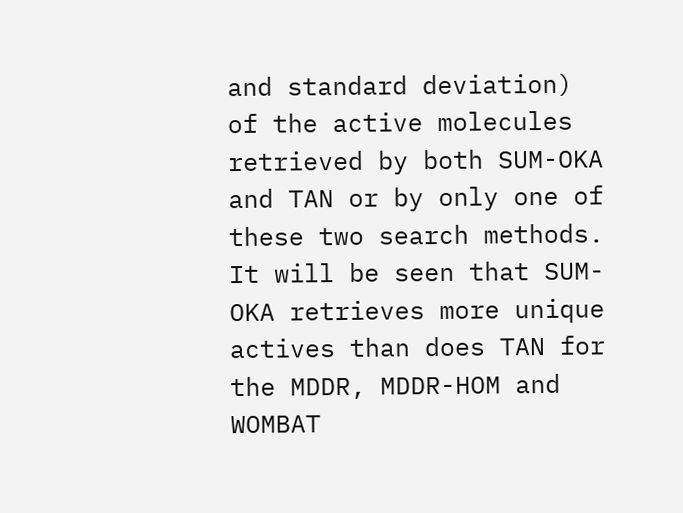and standard deviation) of the active molecules retrieved by both SUM-OKA and TAN or by only one of these two search methods. It will be seen that SUM-OKA retrieves more unique actives than does TAN for the MDDR, MDDR-HOM and WOMBAT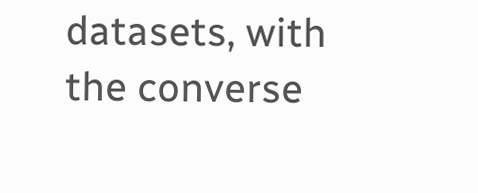datasets, with the converse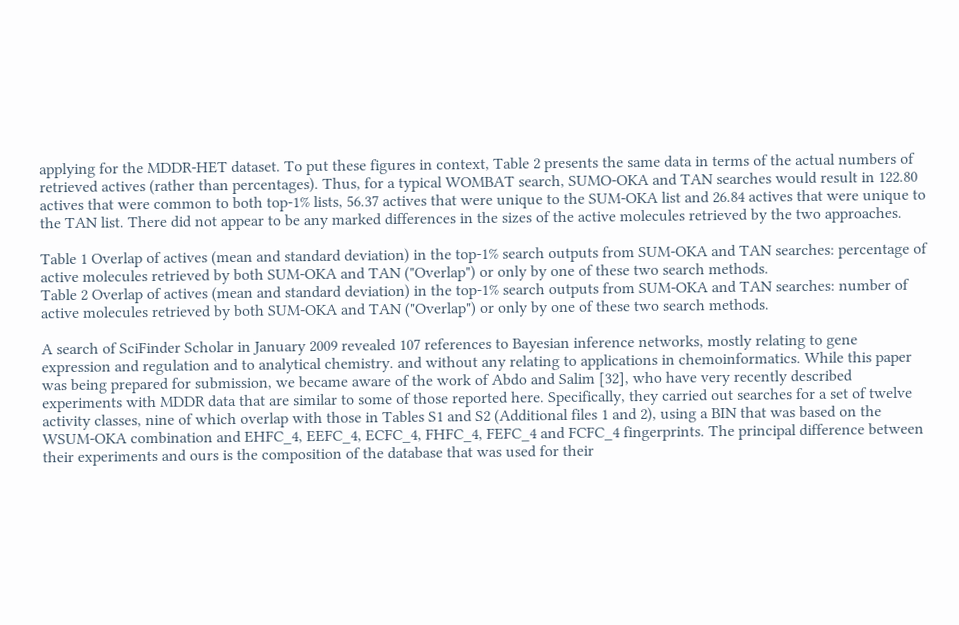applying for the MDDR-HET dataset. To put these figures in context, Table 2 presents the same data in terms of the actual numbers of retrieved actives (rather than percentages). Thus, for a typical WOMBAT search, SUMO-OKA and TAN searches would result in 122.80 actives that were common to both top-1% lists, 56.37 actives that were unique to the SUM-OKA list and 26.84 actives that were unique to the TAN list. There did not appear to be any marked differences in the sizes of the active molecules retrieved by the two approaches.

Table 1 Overlap of actives (mean and standard deviation) in the top-1% search outputs from SUM-OKA and TAN searches: percentage of active molecules retrieved by both SUM-OKA and TAN ("Overlap") or only by one of these two search methods.
Table 2 Overlap of actives (mean and standard deviation) in the top-1% search outputs from SUM-OKA and TAN searches: number of active molecules retrieved by both SUM-OKA and TAN ("Overlap") or only by one of these two search methods.

A search of SciFinder Scholar in January 2009 revealed 107 references to Bayesian inference networks, mostly relating to gene expression and regulation and to analytical chemistry. and without any relating to applications in chemoinformatics. While this paper was being prepared for submission, we became aware of the work of Abdo and Salim [32], who have very recently described experiments with MDDR data that are similar to some of those reported here. Specifically, they carried out searches for a set of twelve activity classes, nine of which overlap with those in Tables S1 and S2 (Additional files 1 and 2), using a BIN that was based on the WSUM-OKA combination and EHFC_4, EEFC_4, ECFC_4, FHFC_4, FEFC_4 and FCFC_4 fingerprints. The principal difference between their experiments and ours is the composition of the database that was used for their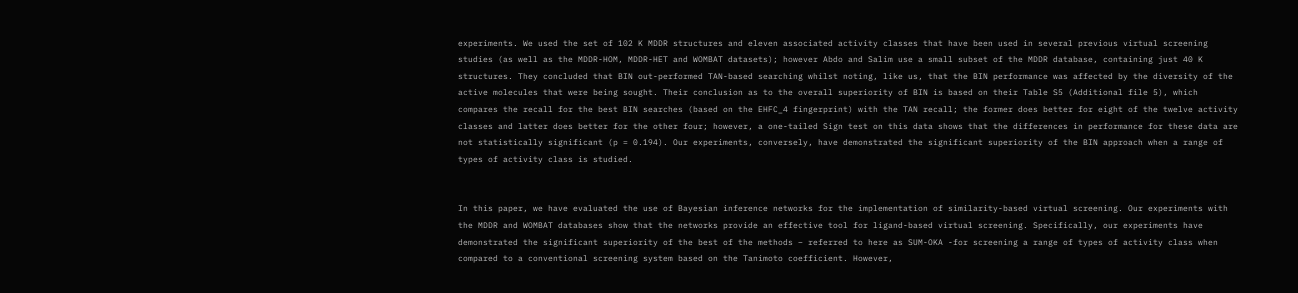experiments. We used the set of 102 K MDDR structures and eleven associated activity classes that have been used in several previous virtual screening studies (as well as the MDDR-HOM, MDDR-HET and WOMBAT datasets); however Abdo and Salim use a small subset of the MDDR database, containing just 40 K structures. They concluded that BIN out-performed TAN-based searching whilst noting, like us, that the BIN performance was affected by the diversity of the active molecules that were being sought. Their conclusion as to the overall superiority of BIN is based on their Table S5 (Additional file 5), which compares the recall for the best BIN searches (based on the EHFC_4 fingerprint) with the TAN recall; the former does better for eight of the twelve activity classes and latter does better for the other four; however, a one-tailed Sign test on this data shows that the differences in performance for these data are not statistically significant (p = 0.194). Our experiments, conversely, have demonstrated the significant superiority of the BIN approach when a range of types of activity class is studied.


In this paper, we have evaluated the use of Bayesian inference networks for the implementation of similarity-based virtual screening. Our experiments with the MDDR and WOMBAT databases show that the networks provide an effective tool for ligand-based virtual screening. Specifically, our experiments have demonstrated the significant superiority of the best of the methods – referred to here as SUM-OKA -for screening a range of types of activity class when compared to a conventional screening system based on the Tanimoto coefficient. However,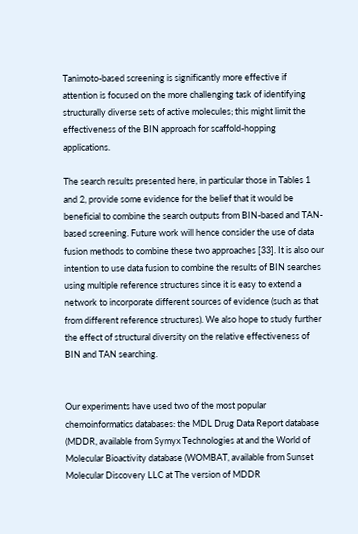Tanimoto-based screening is significantly more effective if attention is focused on the more challenging task of identifying structurally diverse sets of active molecules; this might limit the effectiveness of the BIN approach for scaffold-hopping applications.

The search results presented here, in particular those in Tables 1 and 2, provide some evidence for the belief that it would be beneficial to combine the search outputs from BIN-based and TAN-based screening. Future work will hence consider the use of data fusion methods to combine these two approaches [33]. It is also our intention to use data fusion to combine the results of BIN searches using multiple reference structures since it is easy to extend a network to incorporate different sources of evidence (such as that from different reference structures). We also hope to study further the effect of structural diversity on the relative effectiveness of BIN and TAN searching.


Our experiments have used two of the most popular chemoinformatics databases: the MDL Drug Data Report database (MDDR, available from Symyx Technologies at and the World of Molecular Bioactivity database (WOMBAT, available from Sunset Molecular Discovery LLC at The version of MDDR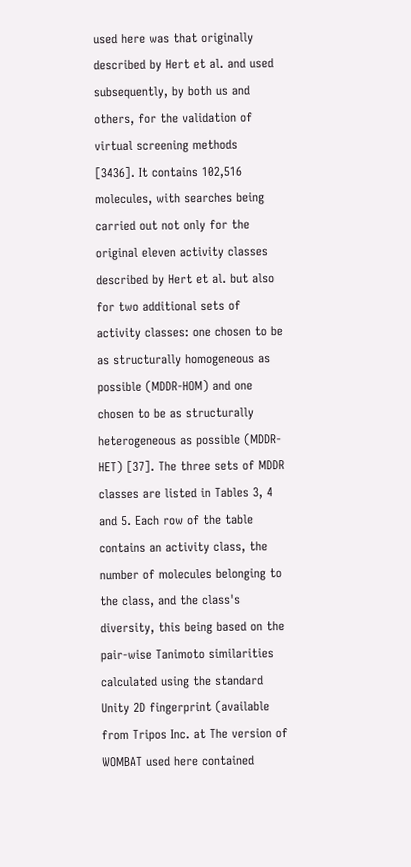used here was that originally described by Hert et al. and used subsequently, by both us and others, for the validation of virtual screening methods [3436]. It contains 102,516 molecules, with searches being carried out not only for the original eleven activity classes described by Hert et al. but also for two additional sets of activity classes: one chosen to be as structurally homogeneous as possible (MDDR-HOM) and one chosen to be as structurally heterogeneous as possible (MDDR-HET) [37]. The three sets of MDDR classes are listed in Tables 3, 4 and 5. Each row of the table contains an activity class, the number of molecules belonging to the class, and the class's diversity, this being based on the pair-wise Tanimoto similarities calculated using the standard Unity 2D fingerprint (available from Tripos Inc. at The version of WOMBAT used here contained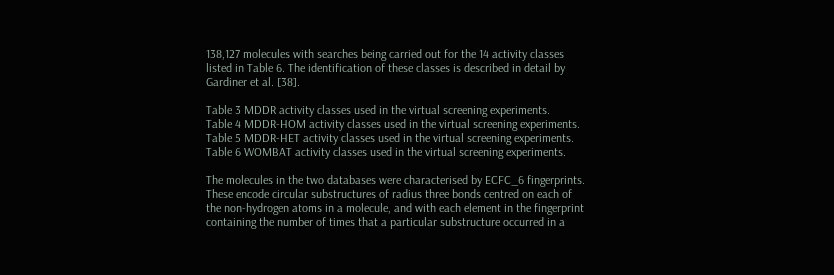138,127 molecules with searches being carried out for the 14 activity classes listed in Table 6. The identification of these classes is described in detail by Gardiner et al. [38].

Table 3 MDDR activity classes used in the virtual screening experiments.
Table 4 MDDR-HOM activity classes used in the virtual screening experiments.
Table 5 MDDR-HET activity classes used in the virtual screening experiments.
Table 6 WOMBAT activity classes used in the virtual screening experiments.

The molecules in the two databases were characterised by ECFC_6 fingerprints. These encode circular substructures of radius three bonds centred on each of the non-hydrogen atoms in a molecule, and with each element in the fingerprint containing the number of times that a particular substructure occurred in a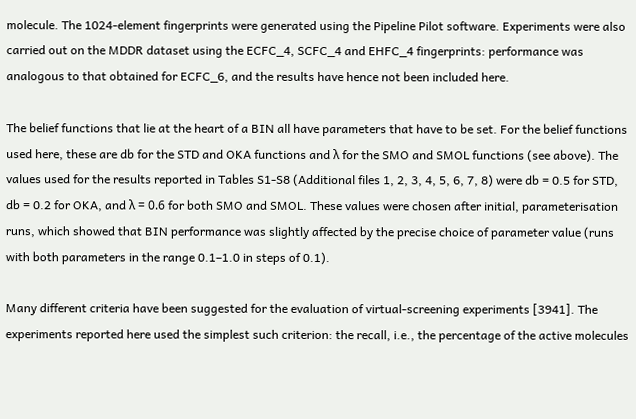molecule. The 1024-element fingerprints were generated using the Pipeline Pilot software. Experiments were also carried out on the MDDR dataset using the ECFC_4, SCFC_4 and EHFC_4 fingerprints: performance was analogous to that obtained for ECFC_6, and the results have hence not been included here.

The belief functions that lie at the heart of a BIN all have parameters that have to be set. For the belief functions used here, these are db for the STD and OKA functions and λ for the SMO and SMOL functions (see above). The values used for the results reported in Tables S1-S8 (Additional files 1, 2, 3, 4, 5, 6, 7, 8) were db = 0.5 for STD, db = 0.2 for OKA, and λ = 0.6 for both SMO and SMOL. These values were chosen after initial, parameterisation runs, which showed that BIN performance was slightly affected by the precise choice of parameter value (runs with both parameters in the range 0.1–1.0 in steps of 0.1).

Many different criteria have been suggested for the evaluation of virtual-screening experiments [3941]. The experiments reported here used the simplest such criterion: the recall, i.e., the percentage of the active molecules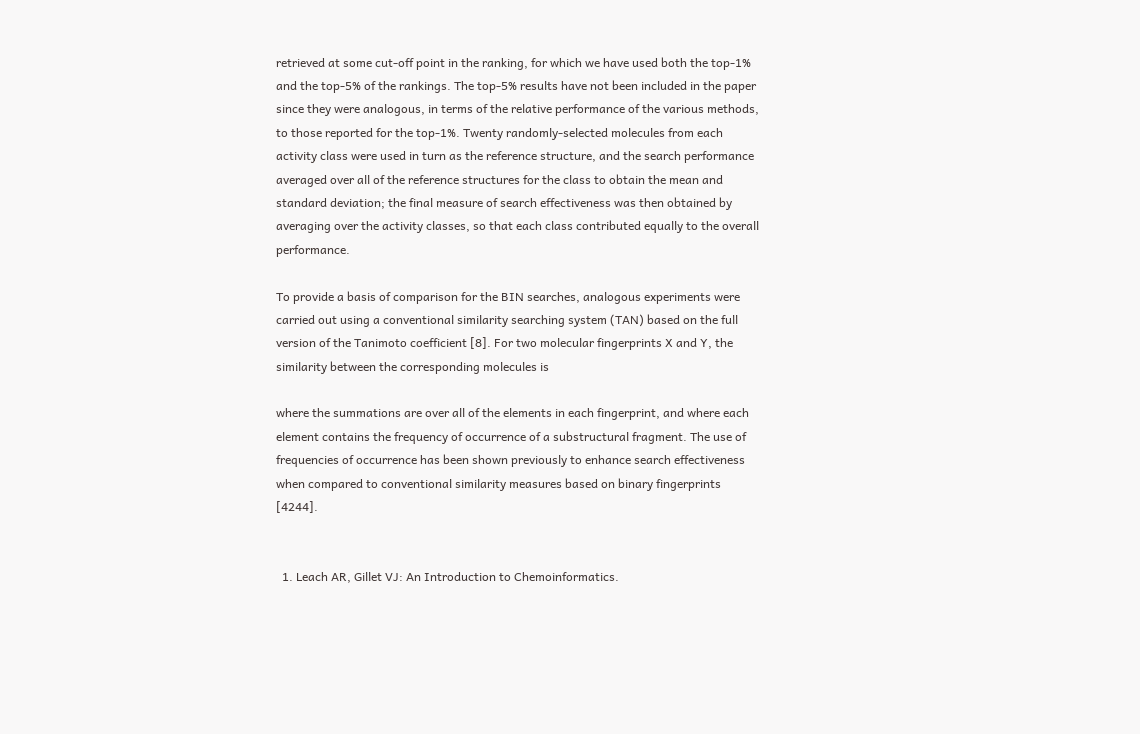retrieved at some cut-off point in the ranking, for which we have used both the top-1% and the top-5% of the rankings. The top-5% results have not been included in the paper since they were analogous, in terms of the relative performance of the various methods, to those reported for the top-1%. Twenty randomly-selected molecules from each activity class were used in turn as the reference structure, and the search performance averaged over all of the reference structures for the class to obtain the mean and standard deviation; the final measure of search effectiveness was then obtained by averaging over the activity classes, so that each class contributed equally to the overall performance.

To provide a basis of comparison for the BIN searches, analogous experiments were carried out using a conventional similarity searching system (TAN) based on the full version of the Tanimoto coefficient [8]. For two molecular fingerprints X and Y, the similarity between the corresponding molecules is

where the summations are over all of the elements in each fingerprint, and where each element contains the frequency of occurrence of a substructural fragment. The use of frequencies of occurrence has been shown previously to enhance search effectiveness when compared to conventional similarity measures based on binary fingerprints [4244].


  1. Leach AR, Gillet VJ: An Introduction to Chemoinformatics.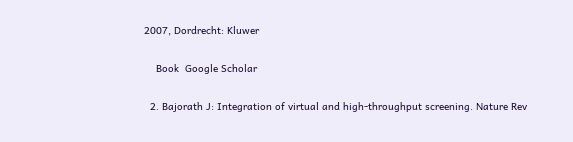2007, Dordrecht: Kluwer

    Book  Google Scholar

  2. Bajorath J: Integration of virtual and high-throughput screening. Nature Rev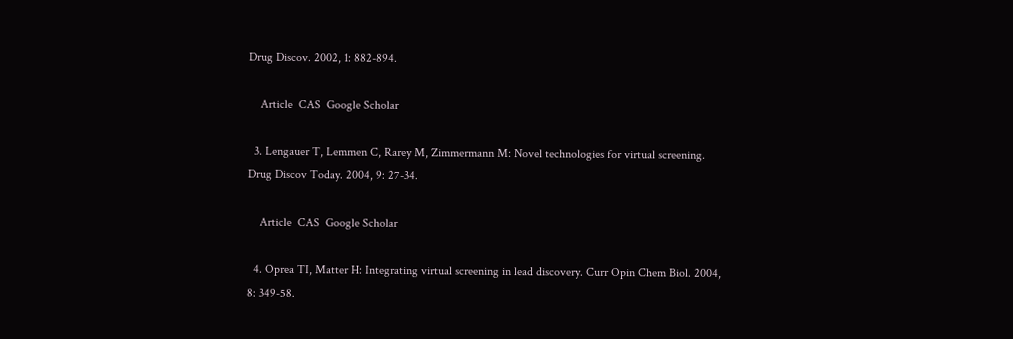Drug Discov. 2002, 1: 882-894.

    Article  CAS  Google Scholar

  3. Lengauer T, Lemmen C, Rarey M, Zimmermann M: Novel technologies for virtual screening. Drug Discov Today. 2004, 9: 27-34.

    Article  CAS  Google Scholar

  4. Oprea TI, Matter H: Integrating virtual screening in lead discovery. Curr Opin Chem Biol. 2004, 8: 349-58.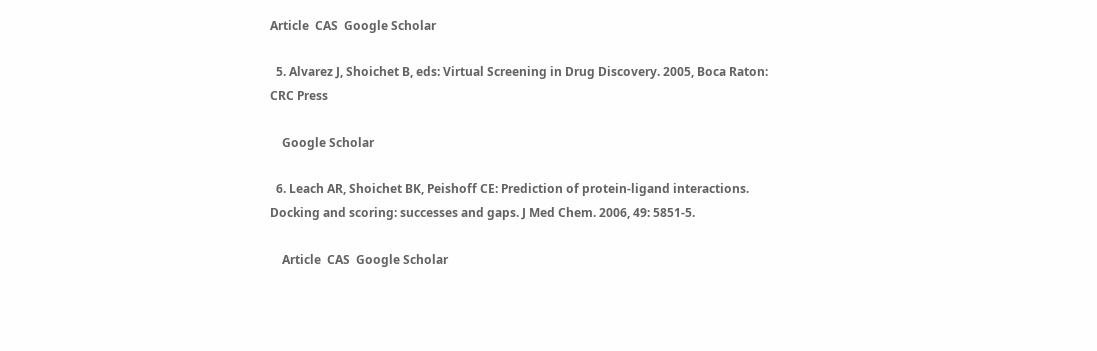Article  CAS  Google Scholar

  5. Alvarez J, Shoichet B, eds: Virtual Screening in Drug Discovery. 2005, Boca Raton: CRC Press

    Google Scholar

  6. Leach AR, Shoichet BK, Peishoff CE: Prediction of protein-ligand interactions. Docking and scoring: successes and gaps. J Med Chem. 2006, 49: 5851-5.

    Article  CAS  Google Scholar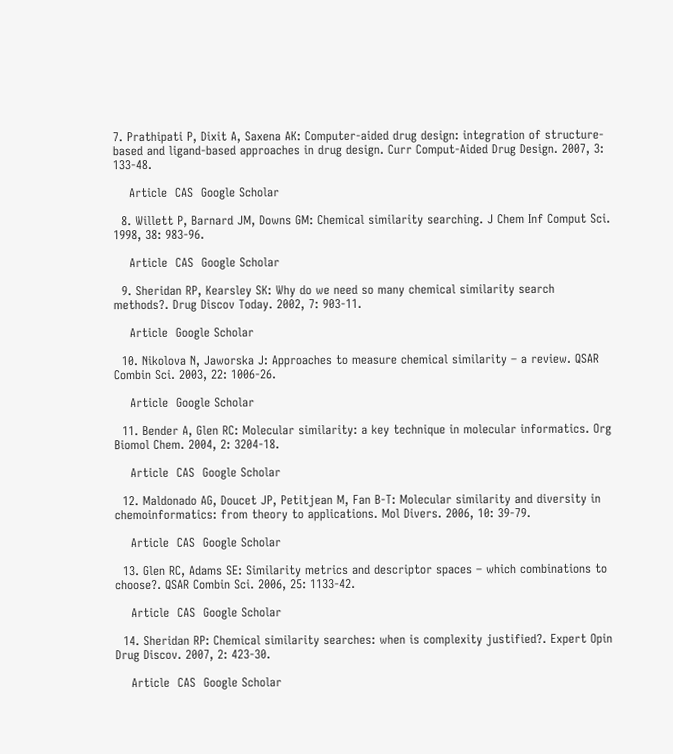7. Prathipati P, Dixit A, Saxena AK: Computer-aided drug design: integration of structure-based and ligand-based approaches in drug design. Curr Comput-Aided Drug Design. 2007, 3: 133-48.

    Article  CAS  Google Scholar

  8. Willett P, Barnard JM, Downs GM: Chemical similarity searching. J Chem Inf Comput Sci. 1998, 38: 983-96.

    Article  CAS  Google Scholar

  9. Sheridan RP, Kearsley SK: Why do we need so many chemical similarity search methods?. Drug Discov Today. 2002, 7: 903-11.

    Article  Google Scholar

  10. Nikolova N, Jaworska J: Approaches to measure chemical similarity – a review. QSAR Combin Sci. 2003, 22: 1006-26.

    Article  Google Scholar

  11. Bender A, Glen RC: Molecular similarity: a key technique in molecular informatics. Org Biomol Chem. 2004, 2: 3204-18.

    Article  CAS  Google Scholar

  12. Maldonado AG, Doucet JP, Petitjean M, Fan B-T: Molecular similarity and diversity in chemoinformatics: from theory to applications. Mol Divers. 2006, 10: 39-79.

    Article  CAS  Google Scholar

  13. Glen RC, Adams SE: Similarity metrics and descriptor spaces – which combinations to choose?. QSAR Combin Sci. 2006, 25: 1133-42.

    Article  CAS  Google Scholar

  14. Sheridan RP: Chemical similarity searches: when is complexity justified?. Expert Opin Drug Discov. 2007, 2: 423-30.

    Article  CAS  Google Scholar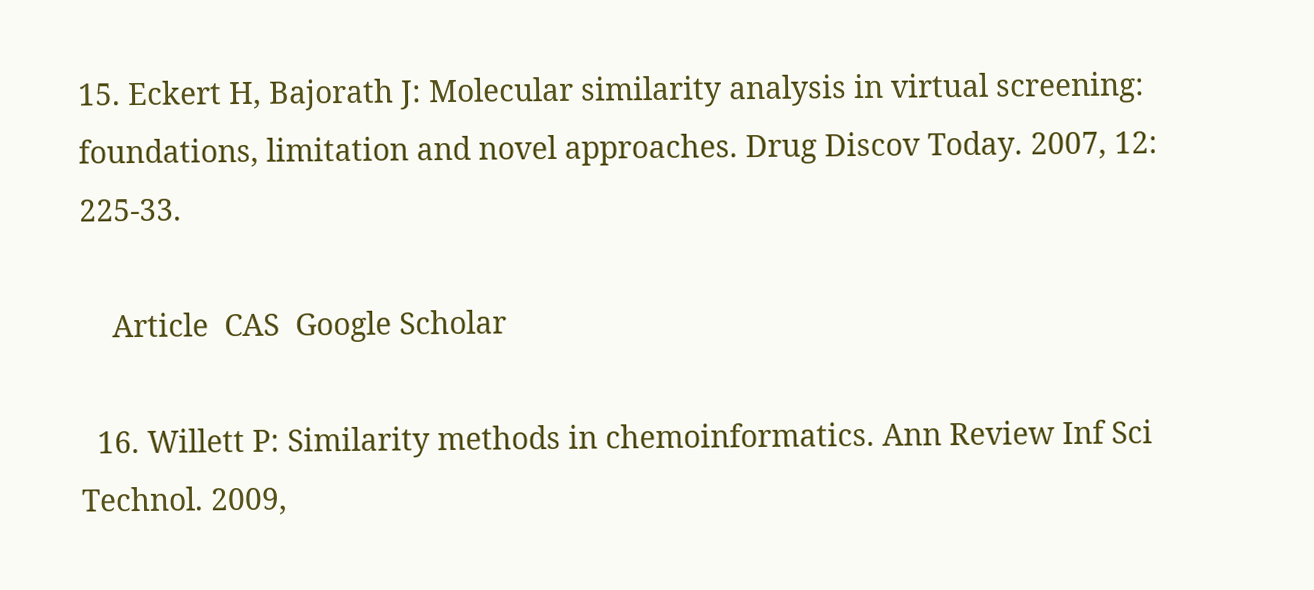15. Eckert H, Bajorath J: Molecular similarity analysis in virtual screening: foundations, limitation and novel approaches. Drug Discov Today. 2007, 12: 225-33.

    Article  CAS  Google Scholar

  16. Willett P: Similarity methods in chemoinformatics. Ann Review Inf Sci Technol. 2009,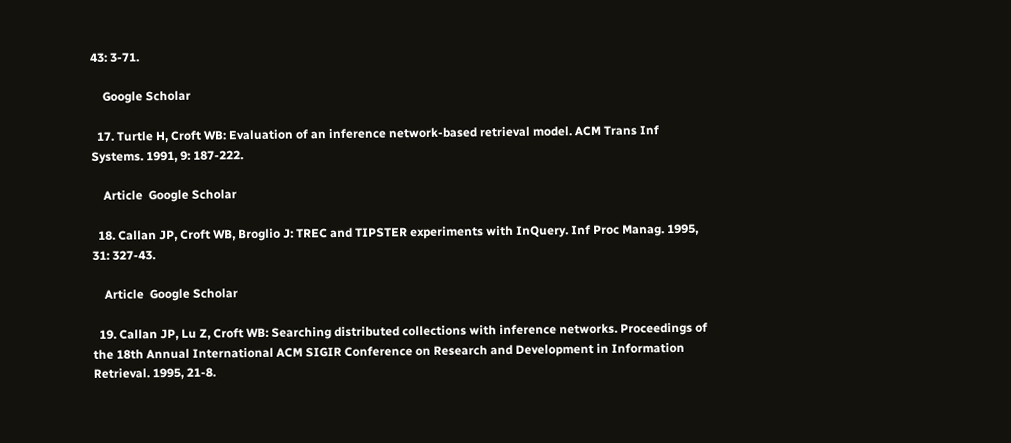43: 3-71.

    Google Scholar

  17. Turtle H, Croft WB: Evaluation of an inference network-based retrieval model. ACM Trans Inf Systems. 1991, 9: 187-222.

    Article  Google Scholar

  18. Callan JP, Croft WB, Broglio J: TREC and TIPSTER experiments with InQuery. Inf Proc Manag. 1995, 31: 327-43.

    Article  Google Scholar

  19. Callan JP, Lu Z, Croft WB: Searching distributed collections with inference networks. Proceedings of the 18th Annual International ACM SIGIR Conference on Research and Development in Information Retrieval. 1995, 21-8.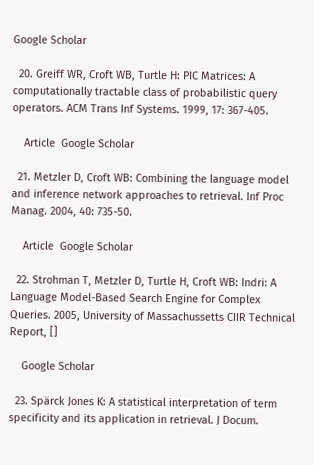Google Scholar

  20. Greiff WR, Croft WB, Turtle H: PIC Matrices: A computationally tractable class of probabilistic query operators. ACM Trans Inf Systems. 1999, 17: 367-405.

    Article  Google Scholar

  21. Metzler D, Croft WB: Combining the language model and inference network approaches to retrieval. Inf Proc Manag. 2004, 40: 735-50.

    Article  Google Scholar

  22. Strohman T, Metzler D, Turtle H, Croft WB: Indri: A Language Model-Based Search Engine for Complex Queries. 2005, University of Massachussetts CIIR Technical Report, []

    Google Scholar

  23. Spärck Jones K: A statistical interpretation of term specificity and its application in retrieval. J Docum.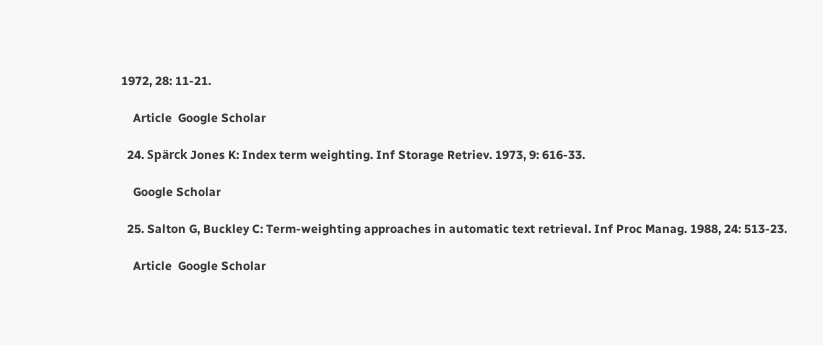1972, 28: 11-21.

    Article  Google Scholar

  24. Spärck Jones K: Index term weighting. Inf Storage Retriev. 1973, 9: 616-33.

    Google Scholar

  25. Salton G, Buckley C: Term-weighting approaches in automatic text retrieval. Inf Proc Manag. 1988, 24: 513-23.

    Article  Google Scholar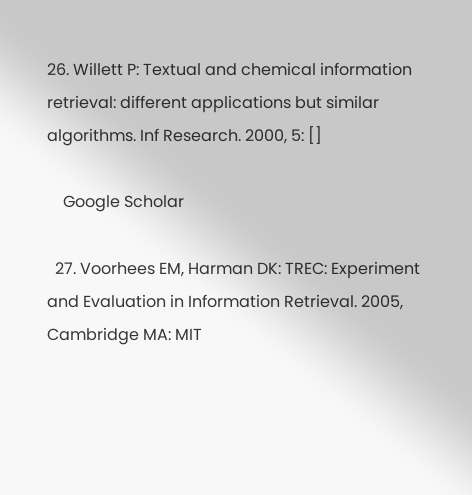26. Willett P: Textual and chemical information retrieval: different applications but similar algorithms. Inf Research. 2000, 5: []

    Google Scholar

  27. Voorhees EM, Harman DK: TREC: Experiment and Evaluation in Information Retrieval. 2005, Cambridge MA: MIT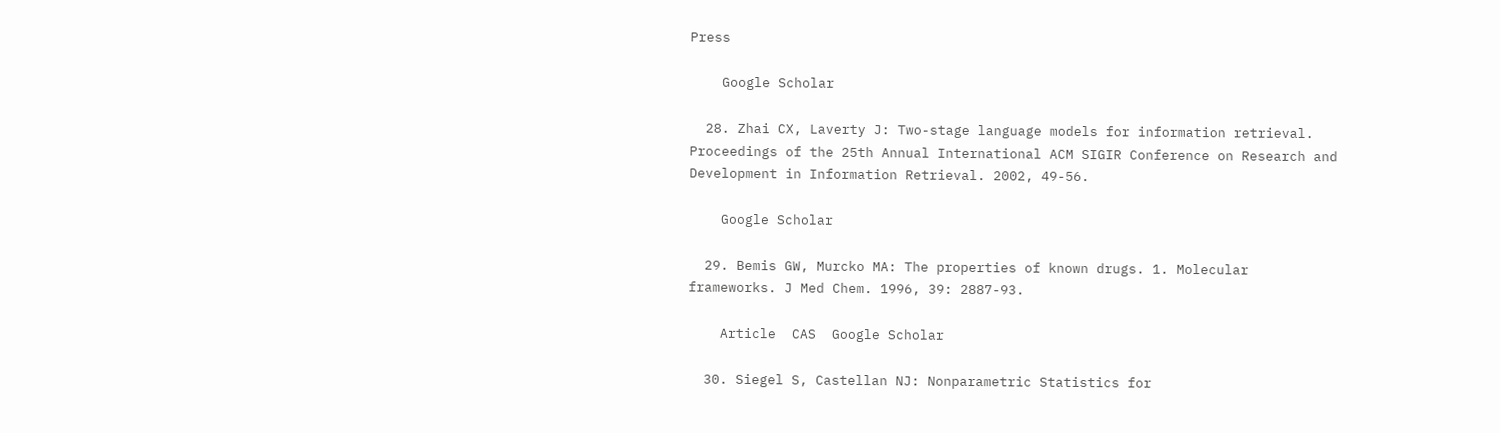Press

    Google Scholar

  28. Zhai CX, Laverty J: Two-stage language models for information retrieval. Proceedings of the 25th Annual International ACM SIGIR Conference on Research and Development in Information Retrieval. 2002, 49-56.

    Google Scholar

  29. Bemis GW, Murcko MA: The properties of known drugs. 1. Molecular frameworks. J Med Chem. 1996, 39: 2887-93.

    Article  CAS  Google Scholar

  30. Siegel S, Castellan NJ: Nonparametric Statistics for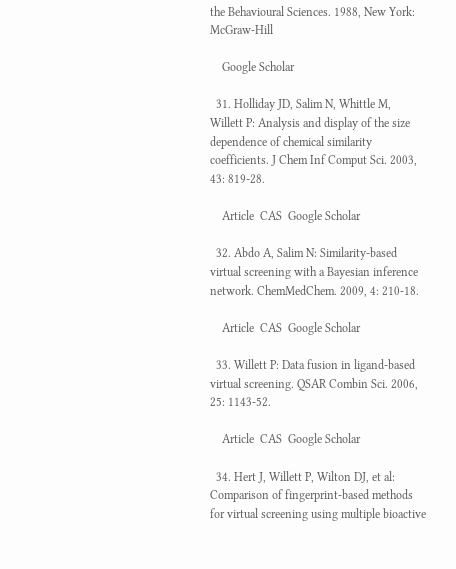the Behavioural Sciences. 1988, New York: McGraw-Hill

    Google Scholar

  31. Holliday JD, Salim N, Whittle M, Willett P: Analysis and display of the size dependence of chemical similarity coefficients. J Chem Inf Comput Sci. 2003, 43: 819-28.

    Article  CAS  Google Scholar

  32. Abdo A, Salim N: Similarity-based virtual screening with a Bayesian inference network. ChemMedChem. 2009, 4: 210-18.

    Article  CAS  Google Scholar

  33. Willett P: Data fusion in ligand-based virtual screening. QSAR Combin Sci. 2006, 25: 1143-52.

    Article  CAS  Google Scholar

  34. Hert J, Willett P, Wilton DJ, et al: Comparison of fingerprint-based methods for virtual screening using multiple bioactive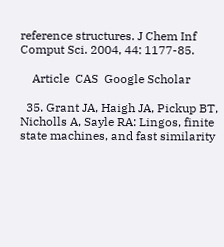reference structures. J Chem Inf Comput Sci. 2004, 44: 1177-85.

    Article  CAS  Google Scholar

  35. Grant JA, Haigh JA, Pickup BT, Nicholls A, Sayle RA: Lingos, finite state machines, and fast similarity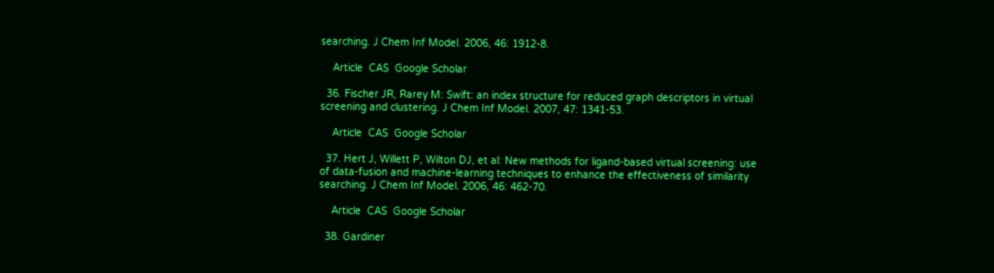searching. J Chem Inf Model. 2006, 46: 1912-8.

    Article  CAS  Google Scholar

  36. Fischer JR, Rarey M: Swift: an index structure for reduced graph descriptors in virtual screening and clustering. J Chem Inf Model. 2007, 47: 1341-53.

    Article  CAS  Google Scholar

  37. Hert J, Willett P, Wilton DJ, et al: New methods for ligand-based virtual screening: use of data-fusion and machine-learning techniques to enhance the effectiveness of similarity searching. J Chem Inf Model. 2006, 46: 462-70.

    Article  CAS  Google Scholar

  38. Gardiner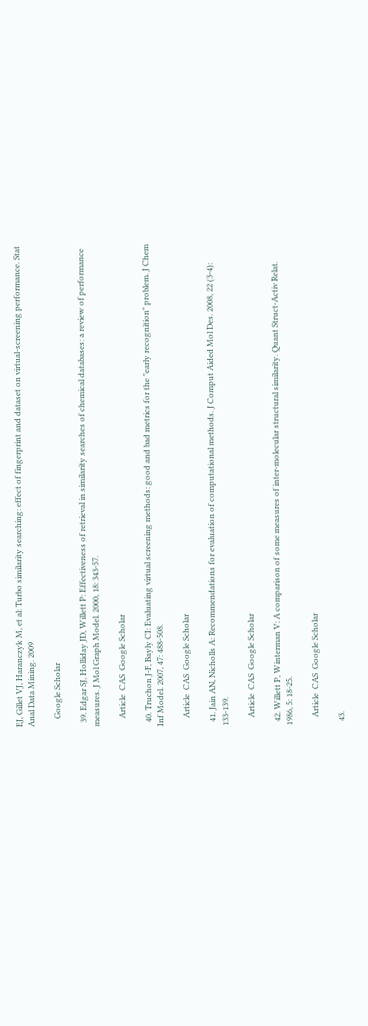EJ, Gillet VJ, Haranczyk M, et al: Turbo similarity searching: effect of fingerprint and dataset on virtual-screening performance. Stat Anal Data Mining. 2009

    Google Scholar

  39. Edgar SJ, Holliday JD, Willett P: Effectiveness of retrieval in similarity searches of chemical databases: a review of performance measures. J Mol Graph Model. 2000, 18: 343-57.

    Article  CAS  Google Scholar

  40. Truchon J-F, Bayly CI: Evaluating virtual screening methods: good and bad metrics for the "early recognition" problem. J Chem Inf Model. 2007, 47: 488-508.

    Article  CAS  Google Scholar

  41. Jain AN, Nicholls A: Recommendations for evaluation of computational methods. J Comput Aided Mol Des. 2008, 22 (3-4): 133-139.

    Article  CAS  Google Scholar

  42. Willett P, Winterman V: A comparison of some measures of inter-molecular structural similarity. Quant Struct-Activ Relat. 1986, 5: 18-25.

    Article  CAS  Google Scholar

  43.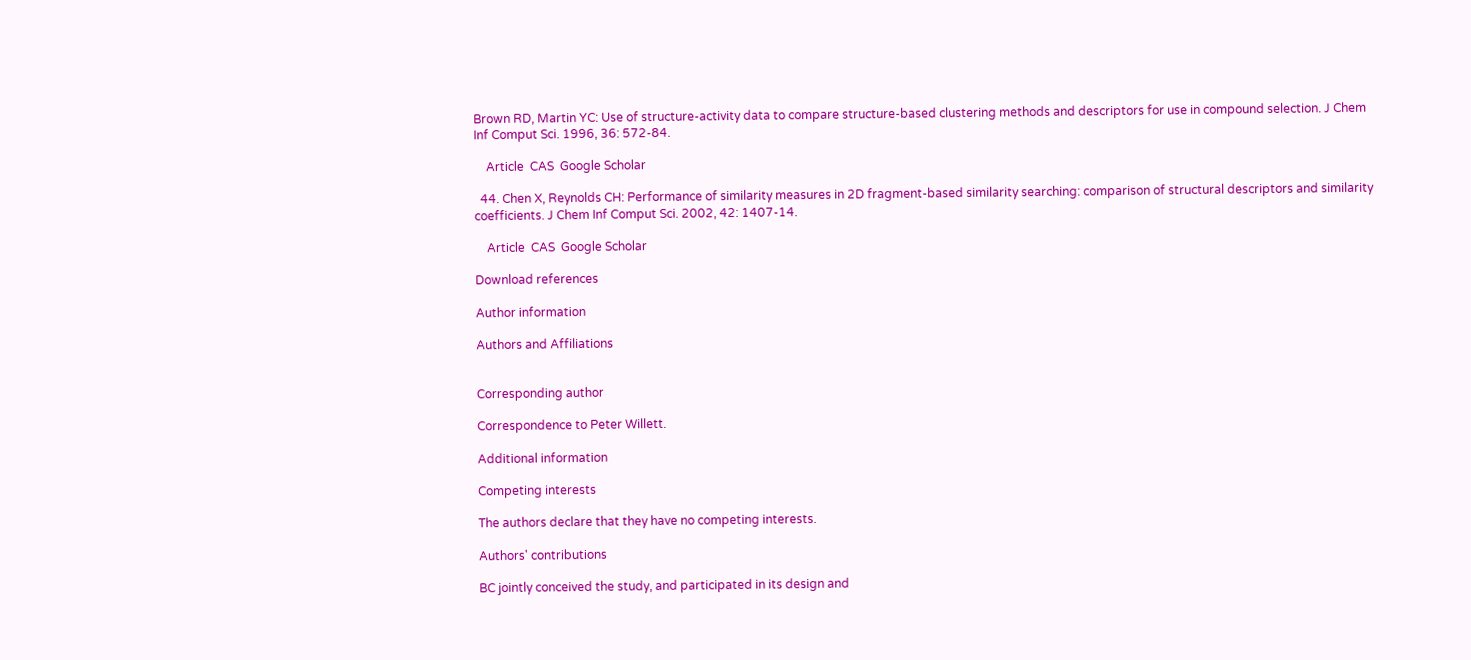Brown RD, Martin YC: Use of structure-activity data to compare structure-based clustering methods and descriptors for use in compound selection. J Chem Inf Comput Sci. 1996, 36: 572-84.

    Article  CAS  Google Scholar

  44. Chen X, Reynolds CH: Performance of similarity measures in 2D fragment-based similarity searching: comparison of structural descriptors and similarity coefficients. J Chem Inf Comput Sci. 2002, 42: 1407-14.

    Article  CAS  Google Scholar

Download references

Author information

Authors and Affiliations


Corresponding author

Correspondence to Peter Willett.

Additional information

Competing interests

The authors declare that they have no competing interests.

Authors' contributions

BC jointly conceived the study, and participated in its design and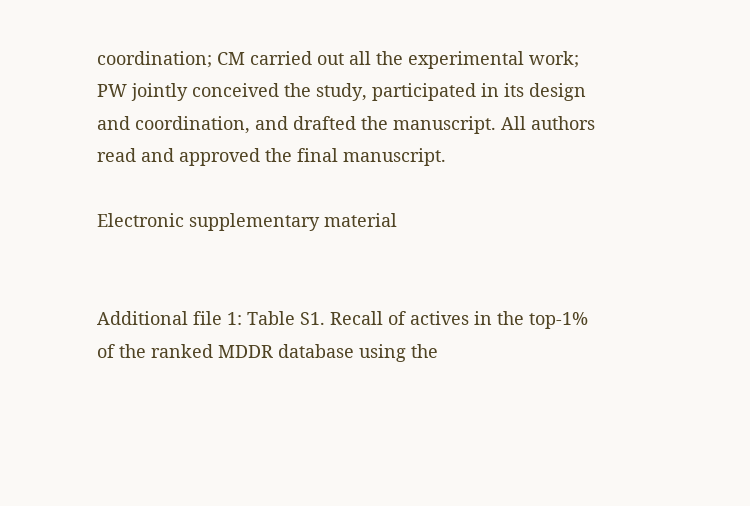coordination; CM carried out all the experimental work; PW jointly conceived the study, participated in its design and coordination, and drafted the manuscript. All authors read and approved the final manuscript.

Electronic supplementary material


Additional file 1: Table S1. Recall of actives in the top-1% of the ranked MDDR database using the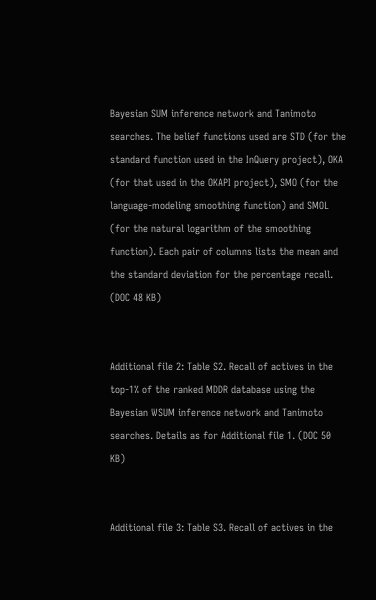Bayesian SUM inference network and Tanimoto searches. The belief functions used are STD (for the standard function used in the InQuery project), OKA (for that used in the OKAPI project), SMO (for the language-modeling smoothing function) and SMOL (for the natural logarithm of the smoothing function). Each pair of columns lists the mean and the standard deviation for the percentage recall. (DOC 48 KB)


Additional file 2: Table S2. Recall of actives in the top-1% of the ranked MDDR database using the Bayesian WSUM inference network and Tanimoto searches. Details as for Additional file 1. (DOC 50 KB)


Additional file 3: Table S3. Recall of actives in the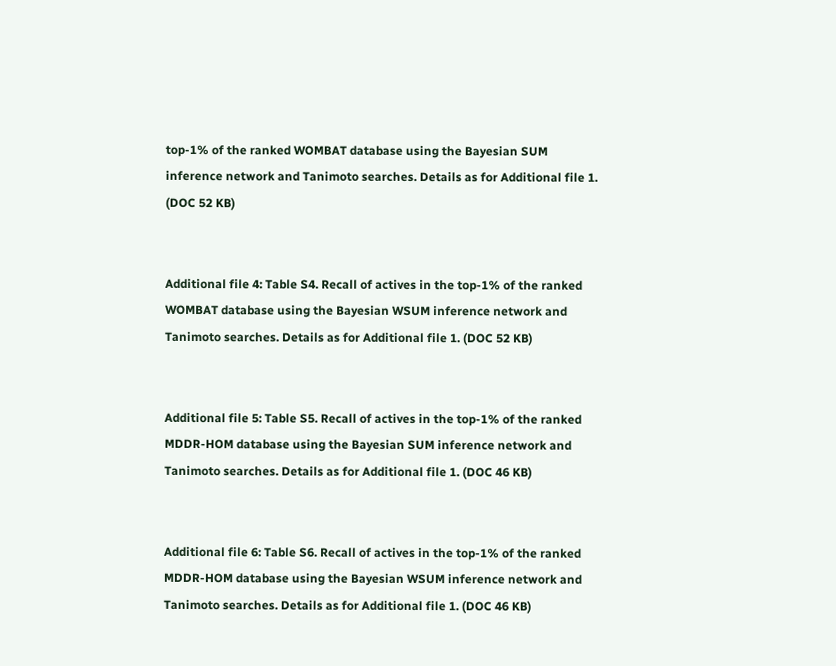top-1% of the ranked WOMBAT database using the Bayesian SUM inference network and Tanimoto searches. Details as for Additional file 1. (DOC 52 KB)


Additional file 4: Table S4. Recall of actives in the top-1% of the ranked WOMBAT database using the Bayesian WSUM inference network and Tanimoto searches. Details as for Additional file 1. (DOC 52 KB)


Additional file 5: Table S5. Recall of actives in the top-1% of the ranked MDDR-HOM database using the Bayesian SUM inference network and Tanimoto searches. Details as for Additional file 1. (DOC 46 KB)


Additional file 6: Table S6. Recall of actives in the top-1% of the ranked MDDR-HOM database using the Bayesian WSUM inference network and Tanimoto searches. Details as for Additional file 1. (DOC 46 KB)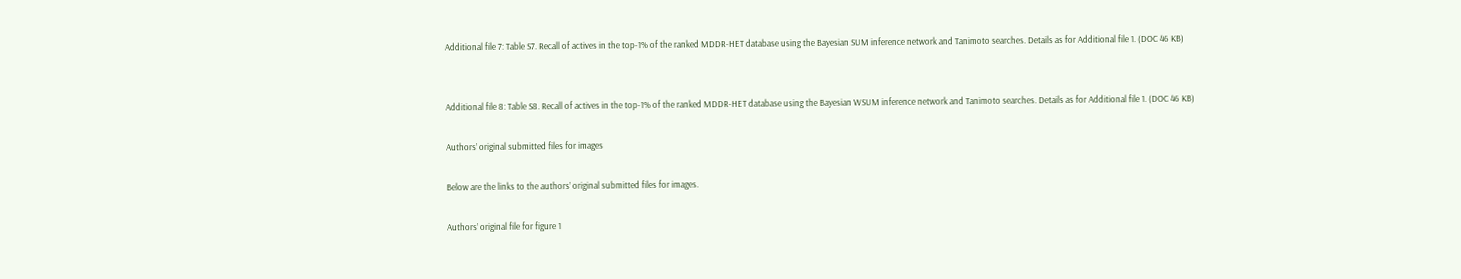Additional file 7: Table S7. Recall of actives in the top-1% of the ranked MDDR-HET database using the Bayesian SUM inference network and Tanimoto searches. Details as for Additional file 1. (DOC 46 KB)


Additional file 8: Table S8. Recall of actives in the top-1% of the ranked MDDR-HET database using the Bayesian WSUM inference network and Tanimoto searches. Details as for Additional file 1. (DOC 46 KB)

Authors’ original submitted files for images

Below are the links to the authors’ original submitted files for images.

Authors’ original file for figure 1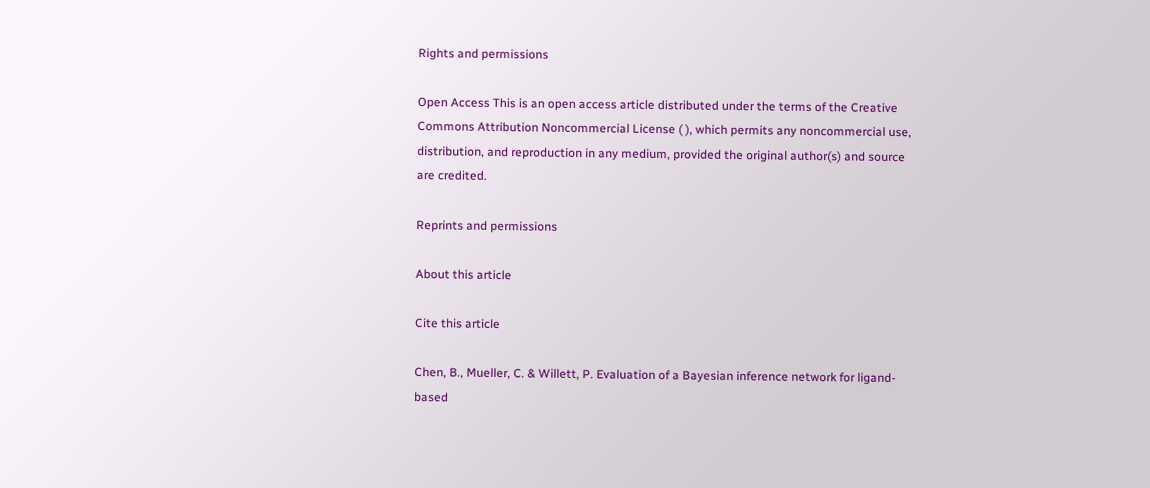Rights and permissions

Open Access This is an open access article distributed under the terms of the Creative Commons Attribution Noncommercial License ( ), which permits any noncommercial use, distribution, and reproduction in any medium, provided the original author(s) and source are credited.

Reprints and permissions

About this article

Cite this article

Chen, B., Mueller, C. & Willett, P. Evaluation of a Bayesian inference network for ligand-based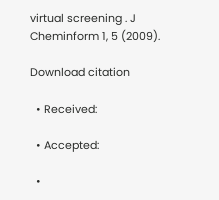virtual screening . J Cheminform 1, 5 (2009).

Download citation

  • Received:

  • Accepted:

  •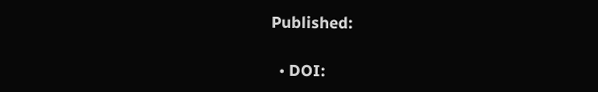Published:

  • DOI: